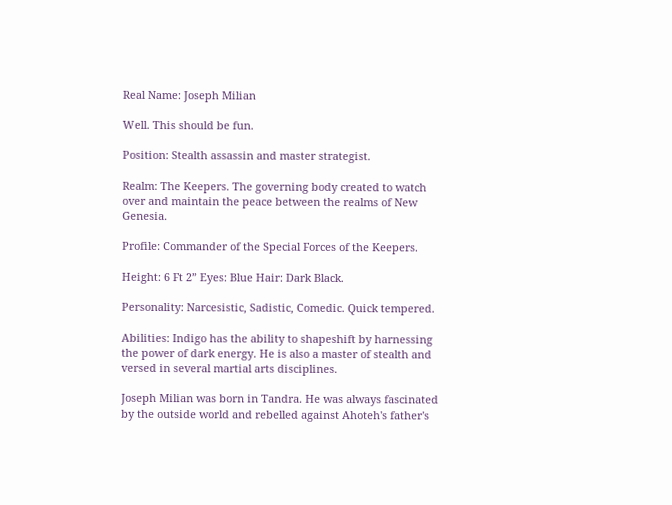Real Name: Joseph Milian

Well. This should be fun.

Position: Stealth assassin and master strategist.

Realm: The Keepers. The governing body created to watch over and maintain the peace between the realms of New Genesia.

Profile: Commander of the Special Forces of the Keepers.

Height: 6 Ft 2” Eyes: Blue Hair: Dark Black.

Personality: Narcesistic, Sadistic, Comedic. Quick tempered.

Abilities: Indigo has the ability to shapeshift by harnessing the power of dark energy. He is also a master of stealth and versed in several martial arts disciplines.

Joseph Milian was born in Tandra. He was always fascinated by the outside world and rebelled against Ahoteh's father's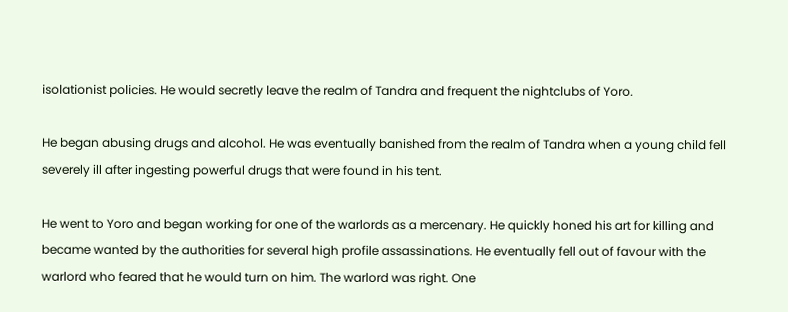isolationist policies. He would secretly leave the realm of Tandra and frequent the nightclubs of Yoro.

He began abusing drugs and alcohol. He was eventually banished from the realm of Tandra when a young child fell severely ill after ingesting powerful drugs that were found in his tent.

He went to Yoro and began working for one of the warlords as a mercenary. He quickly honed his art for killing and became wanted by the authorities for several high profile assassinations. He eventually fell out of favour with the warlord who feared that he would turn on him. The warlord was right. One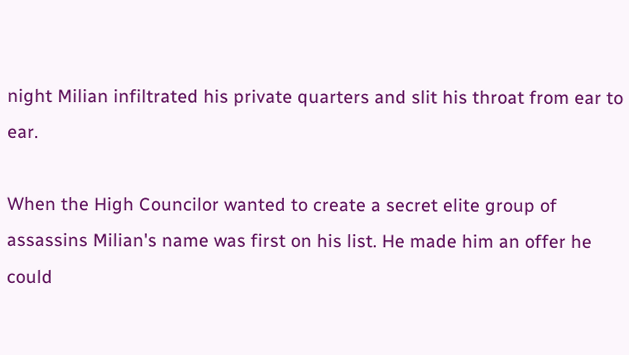night Milian infiltrated his private quarters and slit his throat from ear to ear.

When the High Councilor wanted to create a secret elite group of assassins Milian's name was first on his list. He made him an offer he could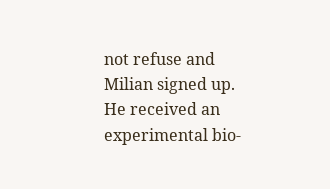not refuse and Milian signed up. He received an experimental bio-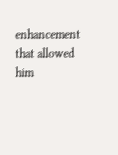enhancement that allowed him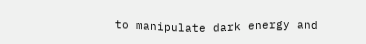to manipulate dark energy and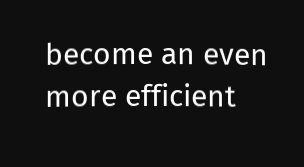become an even more efficient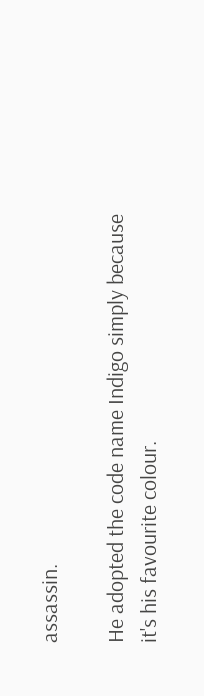assassin.

He adopted the code name Indigo simply because it's his favourite colour.